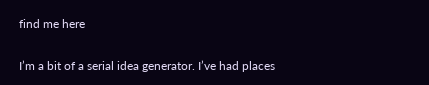find me here

I’m a bit of a serial idea generator. I’ve had places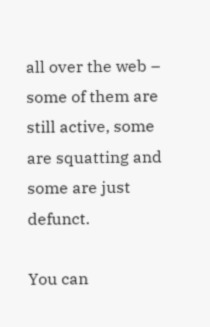all over the web – some of them are still active, some are squatting and some are just defunct.

You can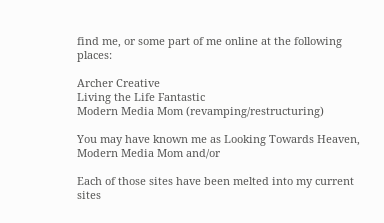find me, or some part of me online at the following places:

Archer Creative
Living the Life Fantastic
Modern Media Mom (revamping/restructuring)

You may have known me as Looking Towards Heaven, Modern Media Mom and/or

Each of those sites have been melted into my current sites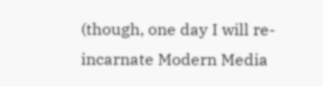(though, one day I will re-incarnate Modern Media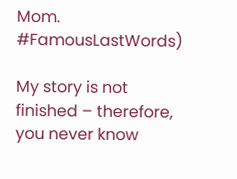Mom. #FamousLastWords)

My story is not finished – therefore, you never know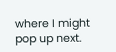where I might pop up next.